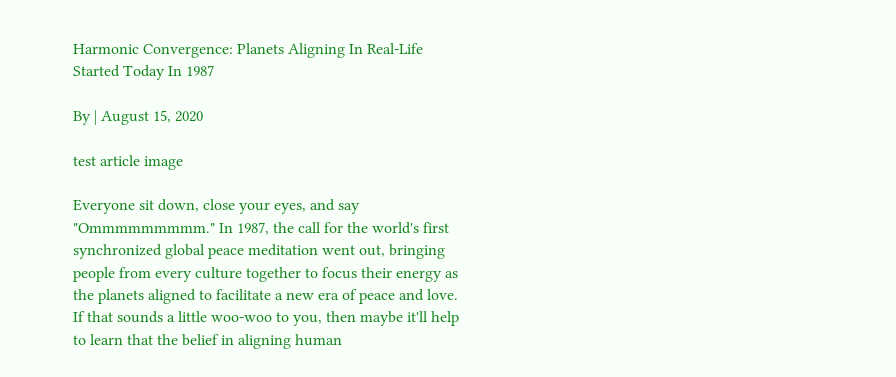Harmonic Convergence: Planets Aligning In Real-Life Started Today In 1987

By | August 15, 2020

test article image

Everyone sit down, close your eyes, and say "Ommmmmmmmm." In 1987, the call for the world's first synchronized global peace meditation went out, bringing people from every culture together to focus their energy as the planets aligned to facilitate a new era of peace and love. If that sounds a little woo-woo to you, then maybe it'll help to learn that the belief in aligning human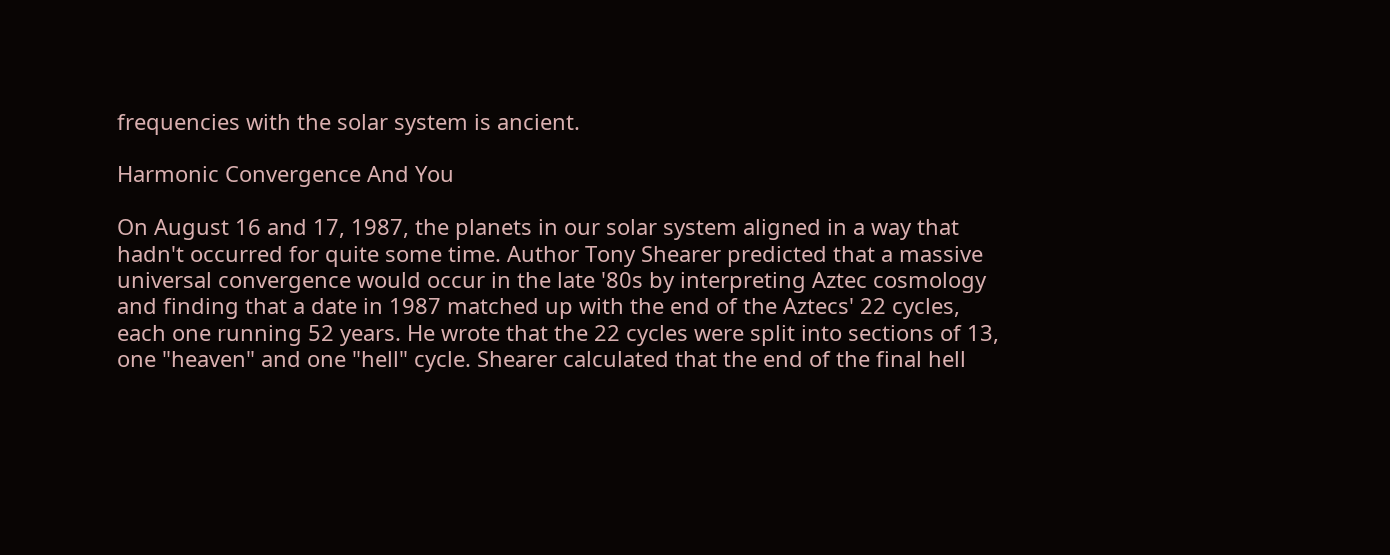frequencies with the solar system is ancient.

Harmonic Convergence And You

On August 16 and 17, 1987, the planets in our solar system aligned in a way that hadn't occurred for quite some time. Author Tony Shearer predicted that a massive universal convergence would occur in the late '80s by interpreting Aztec cosmology and finding that a date in 1987 matched up with the end of the Aztecs' 22 cycles, each one running 52 years. He wrote that the 22 cycles were split into sections of 13, one "heaven" and one "hell" cycle. Shearer calculated that the end of the final hell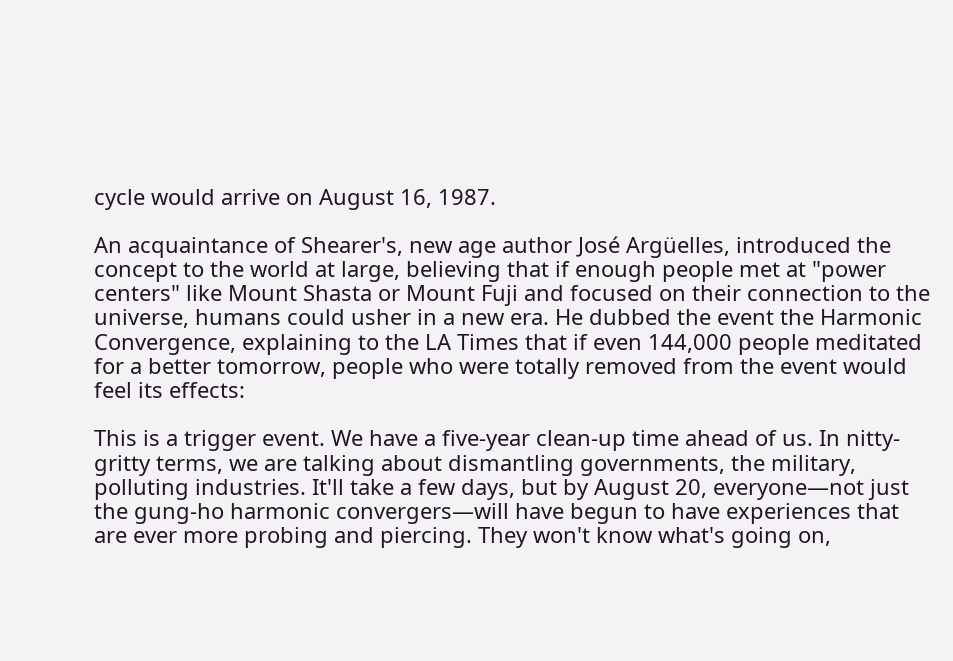cycle would arrive on August 16, 1987.

An acquaintance of Shearer's, new age author José Argüelles, introduced the concept to the world at large, believing that if enough people met at "power centers" like Mount Shasta or Mount Fuji and focused on their connection to the universe, humans could usher in a new era. He dubbed the event the Harmonic Convergence, explaining to the LA Times that if even 144,000 people meditated for a better tomorrow, people who were totally removed from the event would feel its effects:

This is a trigger event. We have a five-year clean-up time ahead of us. In nitty-gritty terms, we are talking about dismantling governments, the military, polluting industries. It'll take a few days, but by August 20, everyone—not just the gung-ho harmonic convergers—will have begun to have experiences that are ever more probing and piercing. They won't know what's going on,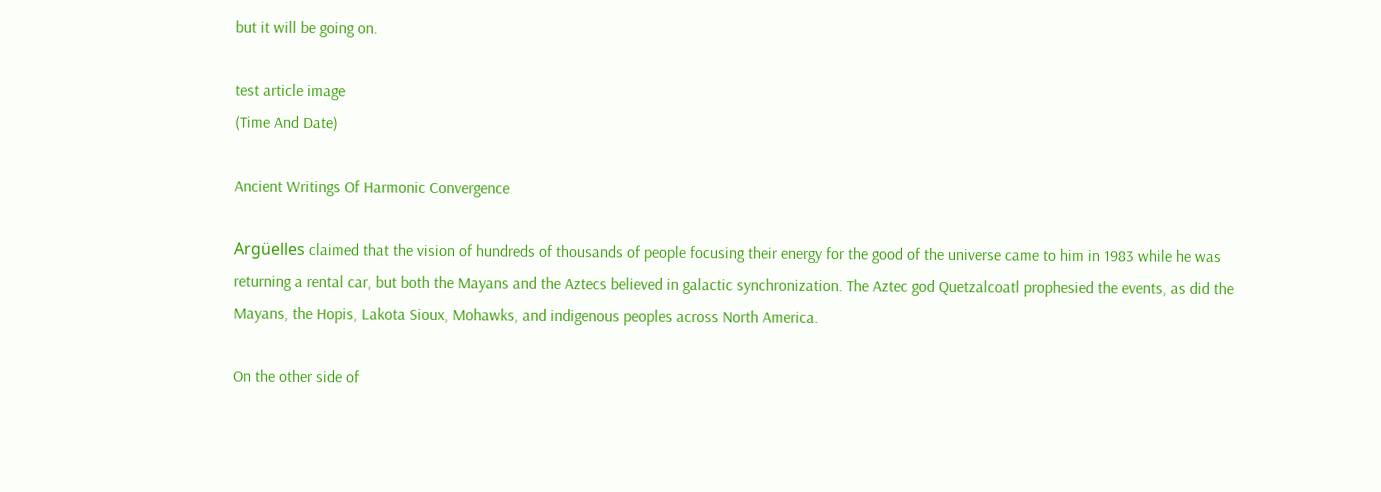but it will be going on.

test article image
(Time And Date)

Ancient Writings Of Harmonic Convergence

Argüelles claimed that the vision of hundreds of thousands of people focusing their energy for the good of the universe came to him in 1983 while he was returning a rental car, but both the Mayans and the Aztecs believed in galactic synchronization. The Aztec god Quetzalcoatl prophesied the events, as did the Mayans, the Hopis, Lakota Sioux, Mohawks, and indigenous peoples across North America.

On the other side of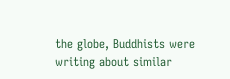the globe, Buddhists were writing about similar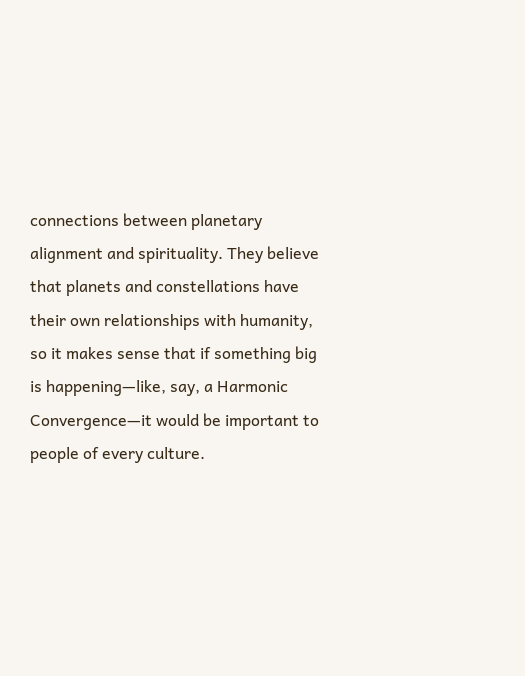connections between planetary alignment and spirituality. They believe that planets and constellations have their own relationships with humanity, so it makes sense that if something big is happening—like, say, a Harmonic Convergence—it would be important to people of every culture.